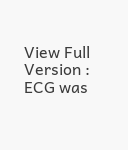View Full Version : ECG was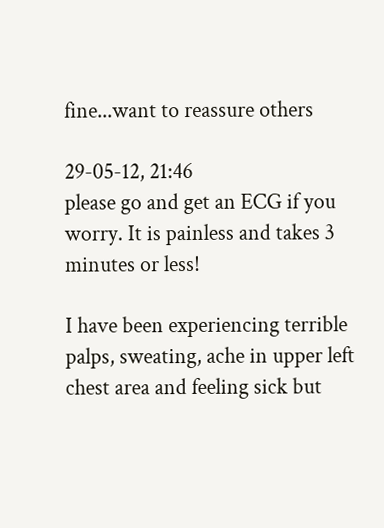fine...want to reassure others

29-05-12, 21:46
please go and get an ECG if you worry. It is painless and takes 3 minutes or less!

I have been experiencing terrible palps, sweating, ache in upper left chest area and feeling sick but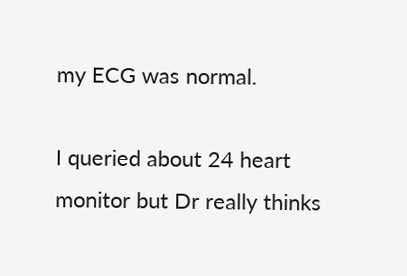my ECG was normal.

I queried about 24 heart monitor but Dr really thinks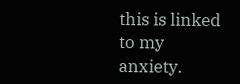this is linked to my anxiety.